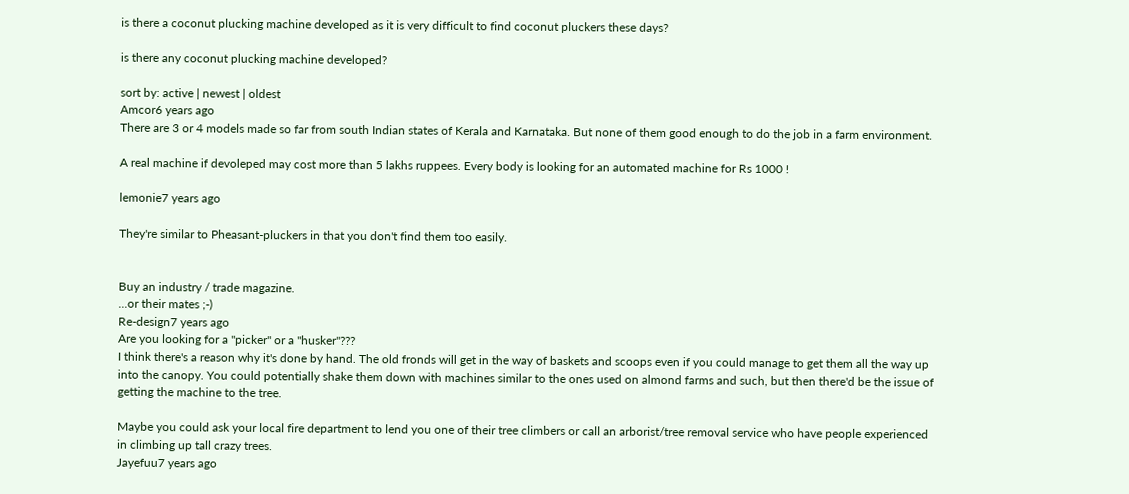is there a coconut plucking machine developed as it is very difficult to find coconut pluckers these days?

is there any coconut plucking machine developed?

sort by: active | newest | oldest
Amcor6 years ago
There are 3 or 4 models made so far from south Indian states of Kerala and Karnataka. But none of them good enough to do the job in a farm environment.

A real machine if devoleped may cost more than 5 lakhs ruppees. Every body is looking for an automated machine for Rs 1000 !

lemonie7 years ago

They're similar to Pheasant-pluckers in that you don't find them too easily.


Buy an industry / trade magazine.
...or their mates ;-)
Re-design7 years ago
Are you looking for a "picker" or a "husker"???
I think there's a reason why it's done by hand. The old fronds will get in the way of baskets and scoops even if you could manage to get them all the way up into the canopy. You could potentially shake them down with machines similar to the ones used on almond farms and such, but then there'd be the issue of getting the machine to the tree.

Maybe you could ask your local fire department to lend you one of their tree climbers or call an arborist/tree removal service who have people experienced in climbing up tall crazy trees.
Jayefuu7 years ago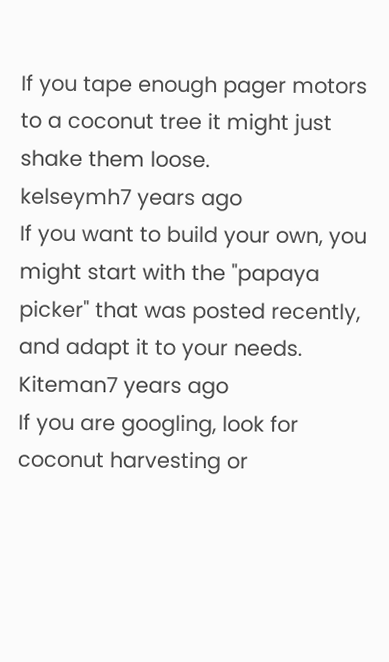If you tape enough pager motors to a coconut tree it might just shake them loose.
kelseymh7 years ago
If you want to build your own, you might start with the "papaya picker" that was posted recently, and adapt it to your needs.
Kiteman7 years ago
If you are googling, look for coconut harvesting or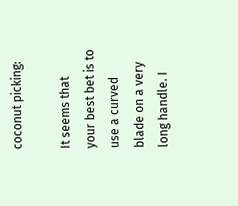coconut picking:

It seems that your best bet is to use a curved blade on a very long handle. I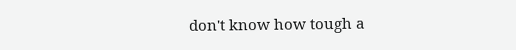don't know how tough a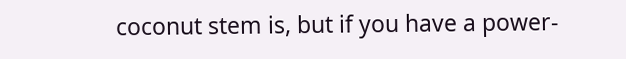coconut stem is, but if you have a power-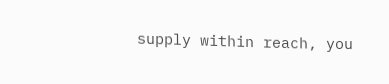supply within reach, you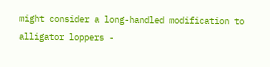might consider a long-handled modification to alligator loppers -